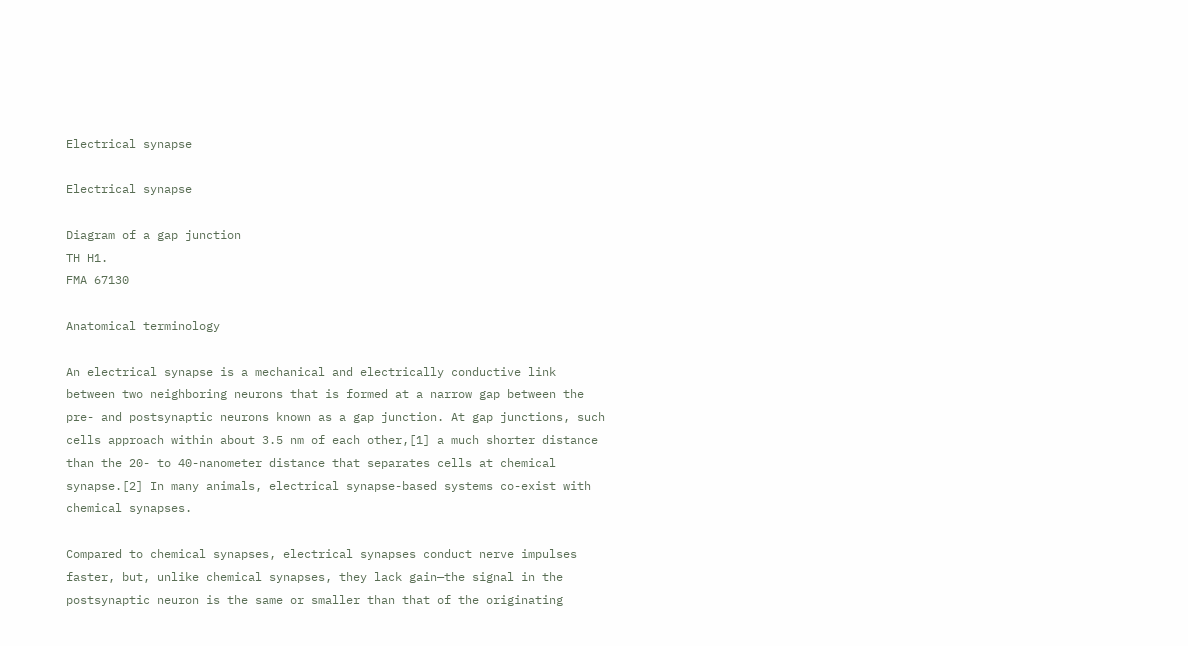Electrical synapse

Electrical synapse

Diagram of a gap junction
TH H1.
FMA 67130

Anatomical terminology

An electrical synapse is a mechanical and electrically conductive link between two neighboring neurons that is formed at a narrow gap between the pre- and postsynaptic neurons known as a gap junction. At gap junctions, such cells approach within about 3.5 nm of each other,[1] a much shorter distance than the 20- to 40-nanometer distance that separates cells at chemical synapse.[2] In many animals, electrical synapse-based systems co-exist with chemical synapses.

Compared to chemical synapses, electrical synapses conduct nerve impulses faster, but, unlike chemical synapses, they lack gain—the signal in the postsynaptic neuron is the same or smaller than that of the originating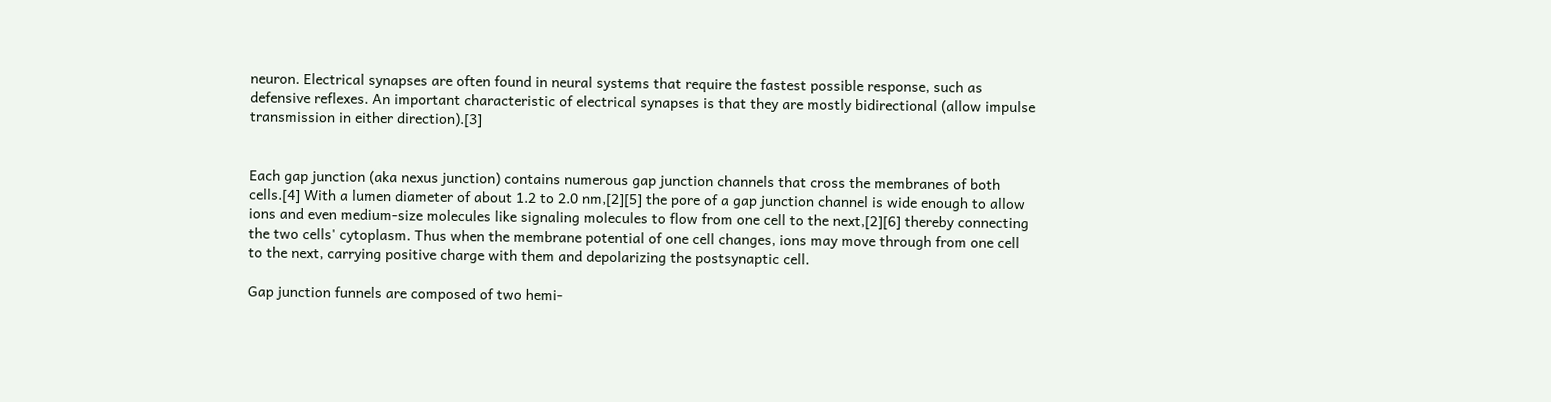neuron. Electrical synapses are often found in neural systems that require the fastest possible response, such as defensive reflexes. An important characteristic of electrical synapses is that they are mostly bidirectional (allow impulse transmission in either direction).[3]


Each gap junction (aka nexus junction) contains numerous gap junction channels that cross the membranes of both cells.[4] With a lumen diameter of about 1.2 to 2.0 nm,[2][5] the pore of a gap junction channel is wide enough to allow ions and even medium-size molecules like signaling molecules to flow from one cell to the next,[2][6] thereby connecting the two cells' cytoplasm. Thus when the membrane potential of one cell changes, ions may move through from one cell to the next, carrying positive charge with them and depolarizing the postsynaptic cell.

Gap junction funnels are composed of two hemi-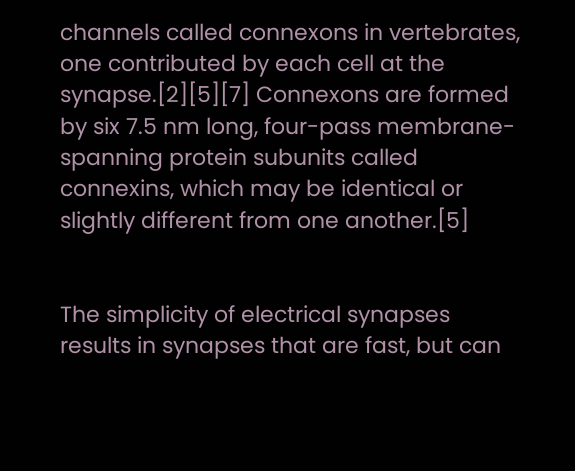channels called connexons in vertebrates, one contributed by each cell at the synapse.[2][5][7] Connexons are formed by six 7.5 nm long, four-pass membrane-spanning protein subunits called connexins, which may be identical or slightly different from one another.[5]


The simplicity of electrical synapses results in synapses that are fast, but can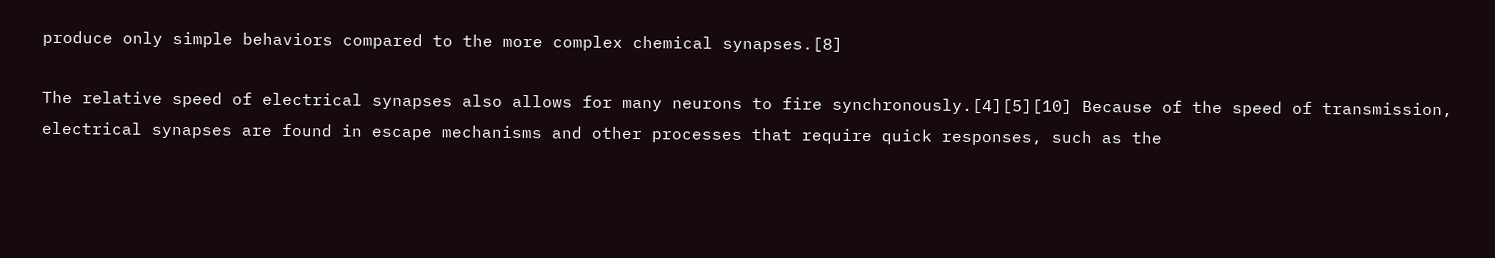produce only simple behaviors compared to the more complex chemical synapses.[8]

The relative speed of electrical synapses also allows for many neurons to fire synchronously.[4][5][10] Because of the speed of transmission, electrical synapses are found in escape mechanisms and other processes that require quick responses, such as the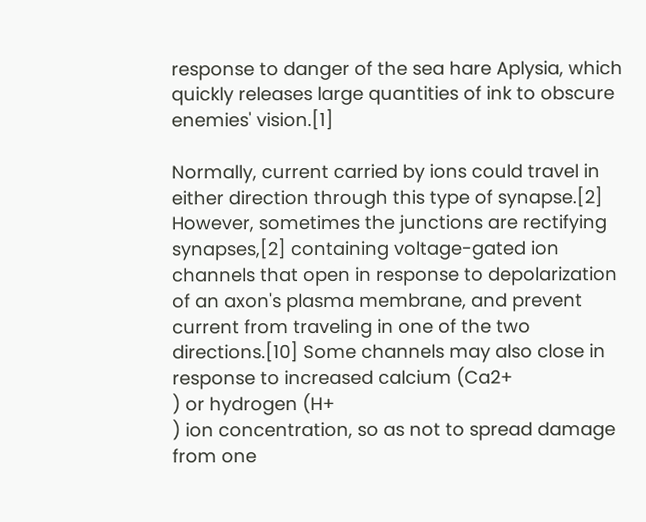response to danger of the sea hare Aplysia, which quickly releases large quantities of ink to obscure enemies' vision.[1]

Normally, current carried by ions could travel in either direction through this type of synapse.[2] However, sometimes the junctions are rectifying synapses,[2] containing voltage-gated ion channels that open in response to depolarization of an axon's plasma membrane, and prevent current from traveling in one of the two directions.[10] Some channels may also close in response to increased calcium (Ca2+
) or hydrogen (H+
) ion concentration, so as not to spread damage from one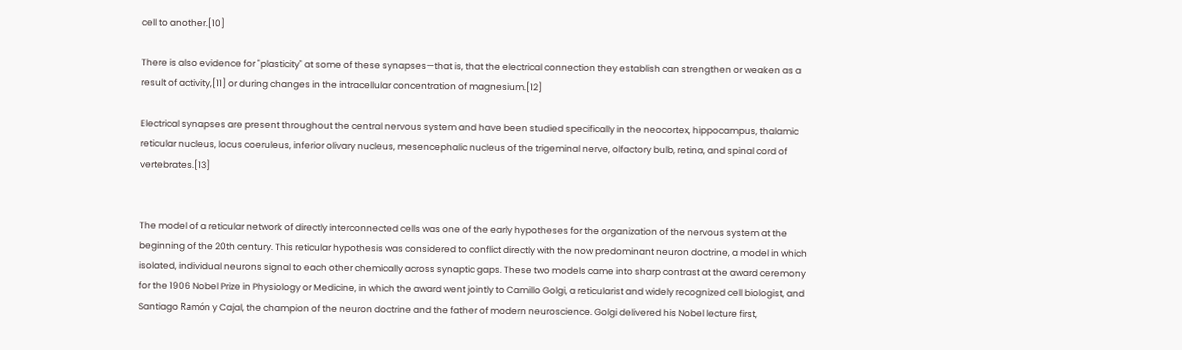cell to another.[10]

There is also evidence for "plasticity" at some of these synapses—that is, that the electrical connection they establish can strengthen or weaken as a result of activity,[11] or during changes in the intracellular concentration of magnesium.[12]

Electrical synapses are present throughout the central nervous system and have been studied specifically in the neocortex, hippocampus, thalamic reticular nucleus, locus coeruleus, inferior olivary nucleus, mesencephalic nucleus of the trigeminal nerve, olfactory bulb, retina, and spinal cord of vertebrates.[13]


The model of a reticular network of directly interconnected cells was one of the early hypotheses for the organization of the nervous system at the beginning of the 20th century. This reticular hypothesis was considered to conflict directly with the now predominant neuron doctrine, a model in which isolated, individual neurons signal to each other chemically across synaptic gaps. These two models came into sharp contrast at the award ceremony for the 1906 Nobel Prize in Physiology or Medicine, in which the award went jointly to Camillo Golgi, a reticularist and widely recognized cell biologist, and Santiago Ramón y Cajal, the champion of the neuron doctrine and the father of modern neuroscience. Golgi delivered his Nobel lecture first,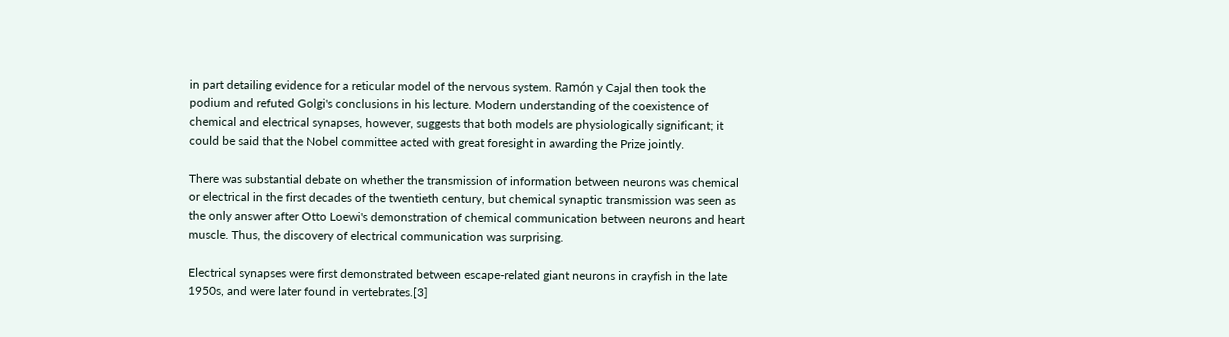in part detailing evidence for a reticular model of the nervous system. Ramón y Cajal then took the podium and refuted Golgi's conclusions in his lecture. Modern understanding of the coexistence of chemical and electrical synapses, however, suggests that both models are physiologically significant; it could be said that the Nobel committee acted with great foresight in awarding the Prize jointly.

There was substantial debate on whether the transmission of information between neurons was chemical or electrical in the first decades of the twentieth century, but chemical synaptic transmission was seen as the only answer after Otto Loewi's demonstration of chemical communication between neurons and heart muscle. Thus, the discovery of electrical communication was surprising.

Electrical synapses were first demonstrated between escape-related giant neurons in crayfish in the late 1950s, and were later found in vertebrates.[3]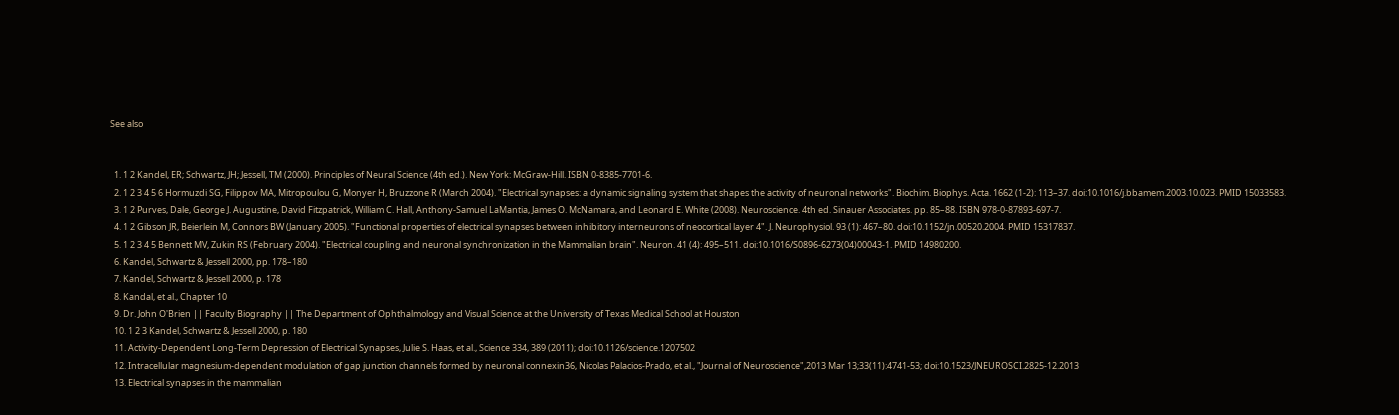See also


  1. 1 2 Kandel, ER; Schwartz, JH; Jessell, TM (2000). Principles of Neural Science (4th ed.). New York: McGraw-Hill. ISBN 0-8385-7701-6.
  2. 1 2 3 4 5 6 Hormuzdi SG, Filippov MA, Mitropoulou G, Monyer H, Bruzzone R (March 2004). "Electrical synapses: a dynamic signaling system that shapes the activity of neuronal networks". Biochim. Biophys. Acta. 1662 (1-2): 113–37. doi:10.1016/j.bbamem.2003.10.023. PMID 15033583.
  3. 1 2 Purves, Dale, George J. Augustine, David Fitzpatrick, William C. Hall, Anthony-Samuel LaMantia, James O. McNamara, and Leonard E. White (2008). Neuroscience. 4th ed. Sinauer Associates. pp. 85–88. ISBN 978-0-87893-697-7.
  4. 1 2 Gibson JR, Beierlein M, Connors BW (January 2005). "Functional properties of electrical synapses between inhibitory interneurons of neocortical layer 4". J. Neurophysiol. 93 (1): 467–80. doi:10.1152/jn.00520.2004. PMID 15317837.
  5. 1 2 3 4 5 Bennett MV, Zukin RS (February 2004). "Electrical coupling and neuronal synchronization in the Mammalian brain". Neuron. 41 (4): 495–511. doi:10.1016/S0896-6273(04)00043-1. PMID 14980200.
  6. Kandel, Schwartz & Jessell 2000, pp. 178–180
  7. Kandel, Schwartz & Jessell 2000, p. 178
  8. Kandal, et al., Chapter 10
  9. Dr. John O'Brien || Faculty Biography || The Department of Ophthalmology and Visual Science at the University of Texas Medical School at Houston
  10. 1 2 3 Kandel, Schwartz & Jessell 2000, p. 180
  11. Activity-Dependent Long-Term Depression of Electrical Synapses, Julie S. Haas, et al., Science 334, 389 (2011); doi:10.1126/science.1207502
  12. Intracellular magnesium-dependent modulation of gap junction channels formed by neuronal connexin36, Nicolas Palacios-Prado, et al., "Journal of Neuroscience",2013 Mar 13;33(11):4741-53; doi:10.1523/JNEUROSCI.2825-12.2013
  13. Electrical synapses in the mammalian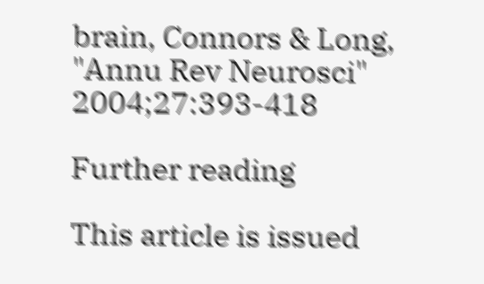brain, Connors & Long, "Annu Rev Neurosci" 2004;27:393-418

Further reading

This article is issued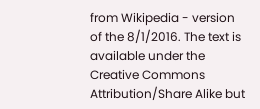from Wikipedia - version of the 8/1/2016. The text is available under the Creative Commons Attribution/Share Alike but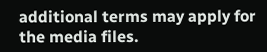additional terms may apply for the media files.